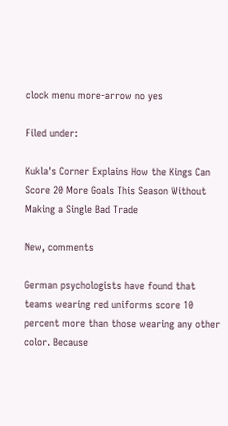clock menu more-arrow no yes

Filed under:

Kukla's Corner Explains How the Kings Can Score 20 More Goals This Season Without Making a Single Bad Trade

New, comments

German psychologists have found that teams wearing red uniforms score 10 percent more than those wearing any other color. Because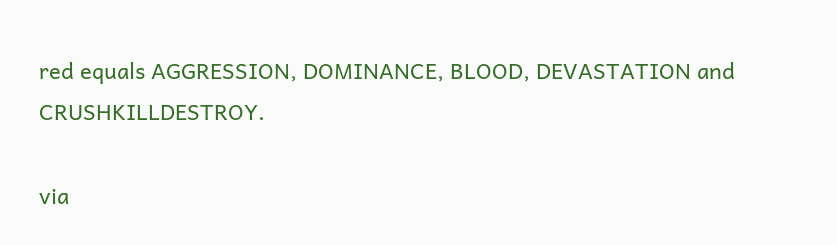red equals AGGRESSION, DOMINANCE, BLOOD, DEVASTATION and CRUSHKILLDESTROY.

via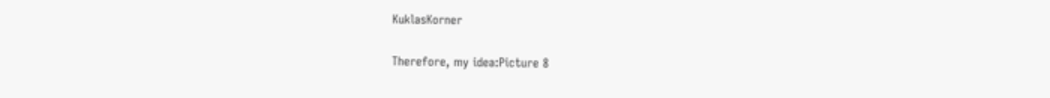KuklasKorner

Therefore, my idea:Picture 8